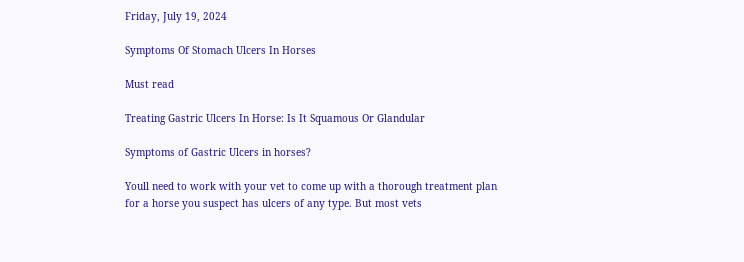Friday, July 19, 2024

Symptoms Of Stomach Ulcers In Horses

Must read

Treating Gastric Ulcers In Horse: Is It Squamous Or Glandular

Symptoms of Gastric Ulcers in horses?

Youll need to work with your vet to come up with a thorough treatment plan for a horse you suspect has ulcers of any type. But most vets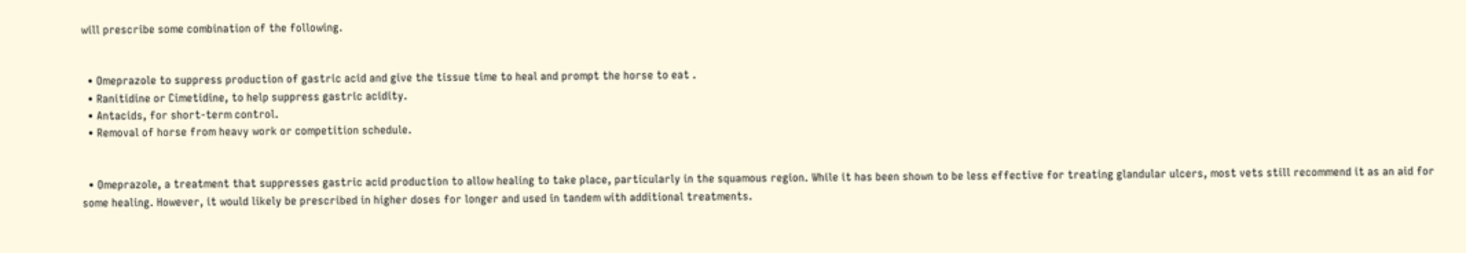will prescribe some combination of the following.


  • Omeprazole to suppress production of gastric acid and give the tissue time to heal and prompt the horse to eat .
  • Ranitidine or Cimetidine, to help suppress gastric acidity.
  • Antacids, for short-term control.
  • Removal of horse from heavy work or competition schedule.


  • Omeprazole, a treatment that suppresses gastric acid production to allow healing to take place, particularly in the squamous region. While it has been shown to be less effective for treating glandular ulcers, most vets still recommend it as an aid for some healing. However, it would likely be prescribed in higher doses for longer and used in tandem with additional treatments.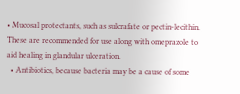• Mucosal protectants, such as sulcrafate or pectin-lecithin. These are recommended for use along with omeprazole to aid healing in glandular ulceration.
  • Antibiotics, because bacteria may be a cause of some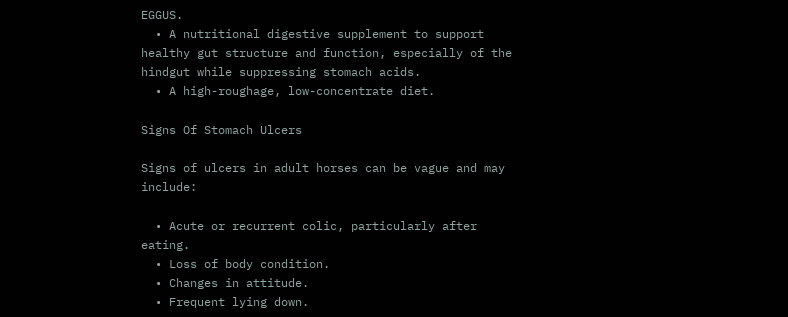EGGUS.
  • A nutritional digestive supplement to support healthy gut structure and function, especially of the hindgut while suppressing stomach acids.
  • A high-roughage, low-concentrate diet.

Signs Of Stomach Ulcers

Signs of ulcers in adult horses can be vague and may include:

  • Acute or recurrent colic, particularly after eating.
  • Loss of body condition.
  • Changes in attitude.
  • Frequent lying down.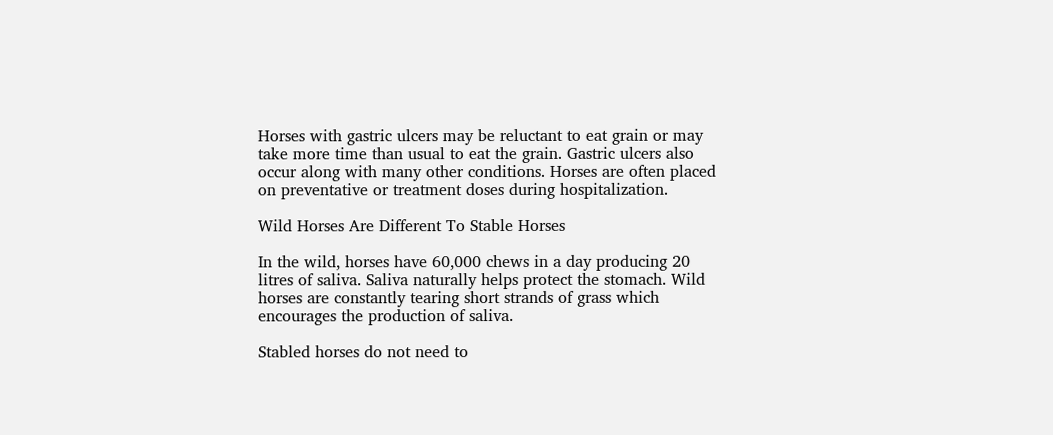Horses with gastric ulcers may be reluctant to eat grain or may take more time than usual to eat the grain. Gastric ulcers also occur along with many other conditions. Horses are often placed on preventative or treatment doses during hospitalization.

Wild Horses Are Different To Stable Horses

In the wild, horses have 60,000 chews in a day producing 20 litres of saliva. Saliva naturally helps protect the stomach. Wild horses are constantly tearing short strands of grass which encourages the production of saliva.

Stabled horses do not need to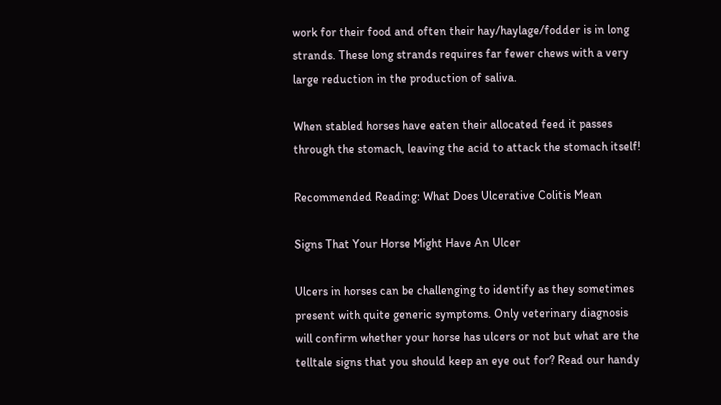work for their food and often their hay/haylage/fodder is in long strands. These long strands requires far fewer chews with a very large reduction in the production of saliva.

When stabled horses have eaten their allocated feed it passes through the stomach, leaving the acid to attack the stomach itself!

Recommended Reading: What Does Ulcerative Colitis Mean

Signs That Your Horse Might Have An Ulcer

Ulcers in horses can be challenging to identify as they sometimes present with quite generic symptoms. Only veterinary diagnosis will confirm whether your horse has ulcers or not but what are the telltale signs that you should keep an eye out for? Read our handy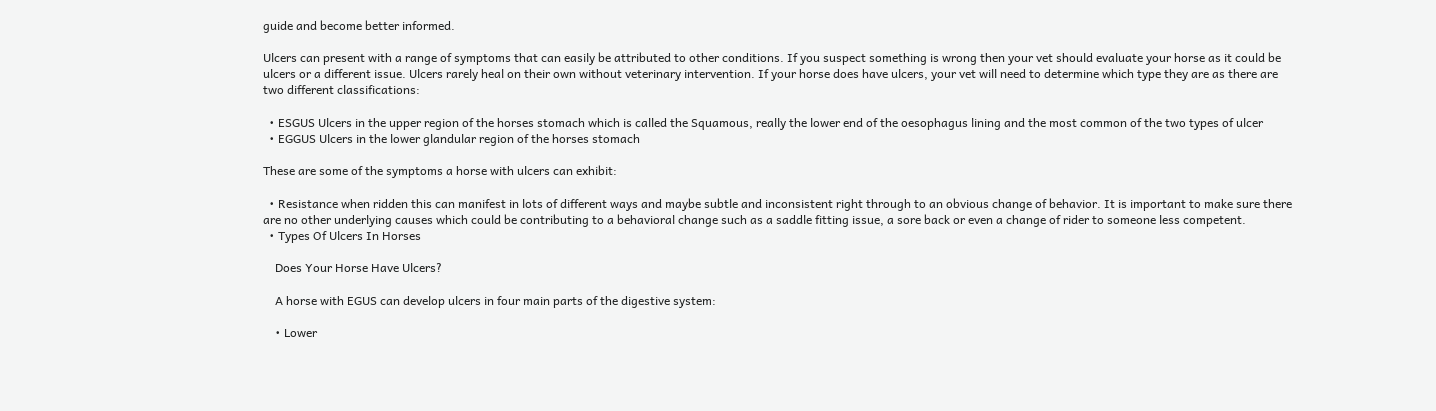guide and become better informed.

Ulcers can present with a range of symptoms that can easily be attributed to other conditions. If you suspect something is wrong then your vet should evaluate your horse as it could be ulcers or a different issue. Ulcers rarely heal on their own without veterinary intervention. If your horse does have ulcers, your vet will need to determine which type they are as there are two different classifications:

  • ESGUS Ulcers in the upper region of the horses stomach which is called the Squamous, really the lower end of the oesophagus lining and the most common of the two types of ulcer
  • EGGUS Ulcers in the lower glandular region of the horses stomach

These are some of the symptoms a horse with ulcers can exhibit:

  • Resistance when ridden this can manifest in lots of different ways and maybe subtle and inconsistent right through to an obvious change of behavior. It is important to make sure there are no other underlying causes which could be contributing to a behavioral change such as a saddle fitting issue, a sore back or even a change of rider to someone less competent.
  • Types Of Ulcers In Horses

    Does Your Horse Have Ulcers?

    A horse with EGUS can develop ulcers in four main parts of the digestive system:

    • Lower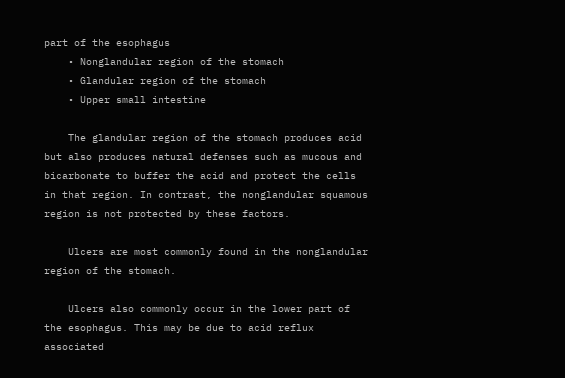part of the esophagus
    • Nonglandular region of the stomach
    • Glandular region of the stomach
    • Upper small intestine

    The glandular region of the stomach produces acid but also produces natural defenses such as mucous and bicarbonate to buffer the acid and protect the cells in that region. In contrast, the nonglandular squamous region is not protected by these factors.

    Ulcers are most commonly found in the nonglandular region of the stomach.

    Ulcers also commonly occur in the lower part of the esophagus. This may be due to acid reflux associated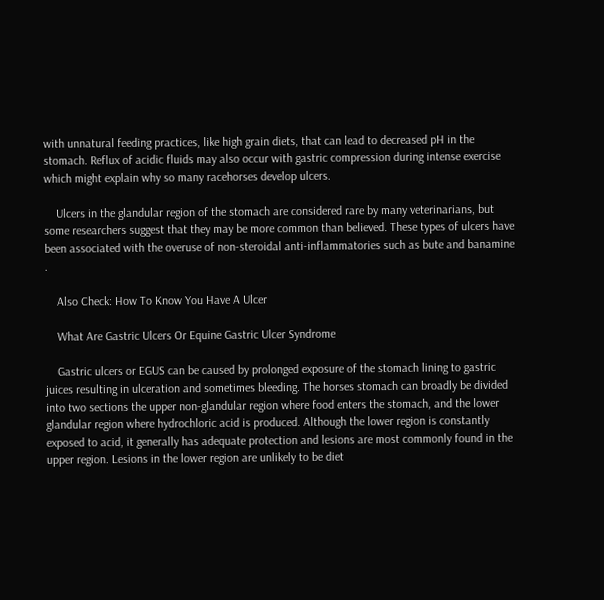with unnatural feeding practices, like high grain diets, that can lead to decreased pH in the stomach. Reflux of acidic fluids may also occur with gastric compression during intense exercise which might explain why so many racehorses develop ulcers.

    Ulcers in the glandular region of the stomach are considered rare by many veterinarians, but some researchers suggest that they may be more common than believed. These types of ulcers have been associated with the overuse of non-steroidal anti-inflammatories such as bute and banamine .

    Also Check: How To Know You Have A Ulcer

    What Are Gastric Ulcers Or Equine Gastric Ulcer Syndrome

    Gastric ulcers or EGUS can be caused by prolonged exposure of the stomach lining to gastric juices resulting in ulceration and sometimes bleeding. The horses stomach can broadly be divided into two sections the upper non-glandular region where food enters the stomach, and the lower glandular region where hydrochloric acid is produced. Although the lower region is constantly exposed to acid, it generally has adequate protection and lesions are most commonly found in the upper region. Lesions in the lower region are unlikely to be diet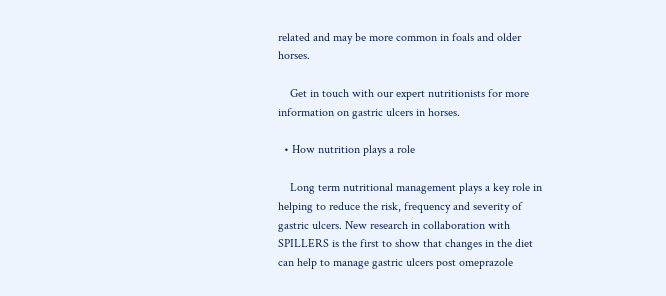related and may be more common in foals and older horses.

    Get in touch with our expert nutritionists for more information on gastric ulcers in horses.

  • How nutrition plays a role

    Long term nutritional management plays a key role in helping to reduce the risk, frequency and severity of gastric ulcers. New research in collaboration with SPILLERS is the first to show that changes in the diet can help to manage gastric ulcers post omeprazole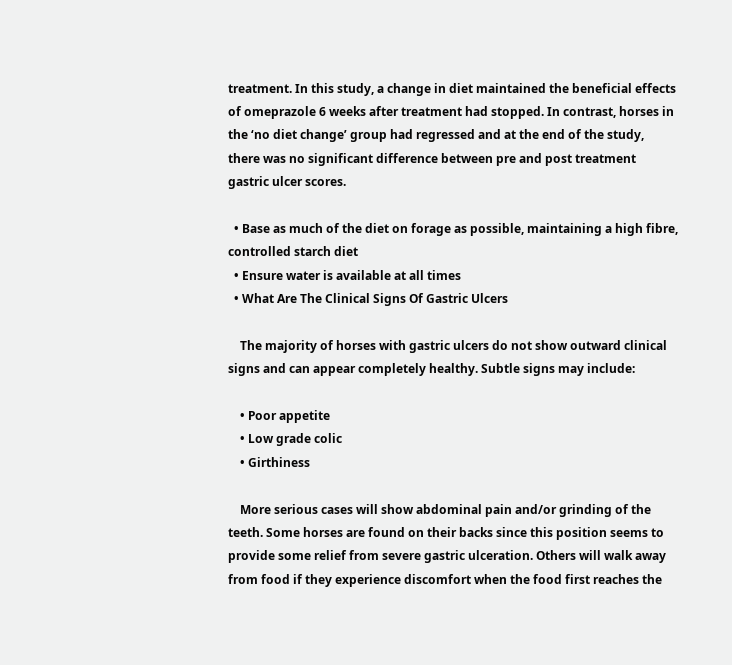treatment. In this study, a change in diet maintained the beneficial effects of omeprazole 6 weeks after treatment had stopped. In contrast, horses in the ‘no diet change’ group had regressed and at the end of the study, there was no significant difference between pre and post treatment gastric ulcer scores.

  • Base as much of the diet on forage as possible, maintaining a high fibre, controlled starch diet
  • Ensure water is available at all times
  • What Are The Clinical Signs Of Gastric Ulcers

    The majority of horses with gastric ulcers do not show outward clinical signs and can appear completely healthy. Subtle signs may include:

    • Poor appetite
    • Low grade colic
    • Girthiness

    More serious cases will show abdominal pain and/or grinding of the teeth. Some horses are found on their backs since this position seems to provide some relief from severe gastric ulceration. Others will walk away from food if they experience discomfort when the food first reaches the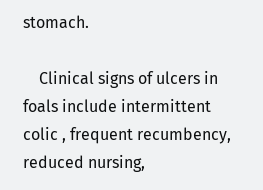stomach.

    Clinical signs of ulcers in foals include intermittent colic , frequent recumbency, reduced nursing,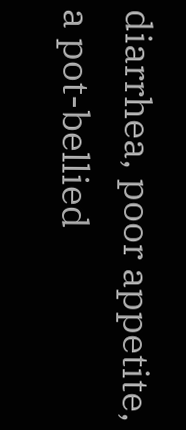diarrhea, poor appetite, a pot-bellied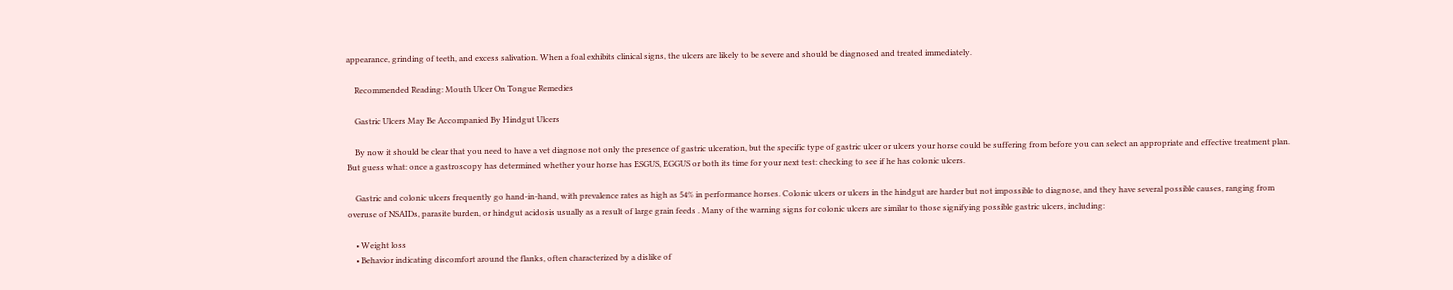appearance, grinding of teeth, and excess salivation. When a foal exhibits clinical signs, the ulcers are likely to be severe and should be diagnosed and treated immediately.

    Recommended Reading: Mouth Ulcer On Tongue Remedies

    Gastric Ulcers May Be Accompanied By Hindgut Ulcers

    By now it should be clear that you need to have a vet diagnose not only the presence of gastric ulceration, but the specific type of gastric ulcer or ulcers your horse could be suffering from before you can select an appropriate and effective treatment plan. But guess what: once a gastroscopy has determined whether your horse has ESGUS, EGGUS or both its time for your next test: checking to see if he has colonic ulcers.

    Gastric and colonic ulcers frequently go hand-in-hand, with prevalence rates as high as 54% in performance horses. Colonic ulcers or ulcers in the hindgut are harder but not impossible to diagnose, and they have several possible causes, ranging from overuse of NSAIDs, parasite burden, or hindgut acidosis usually as a result of large grain feeds . Many of the warning signs for colonic ulcers are similar to those signifying possible gastric ulcers, including:

    • Weight loss
    • Behavior indicating discomfort around the flanks, often characterized by a dislike of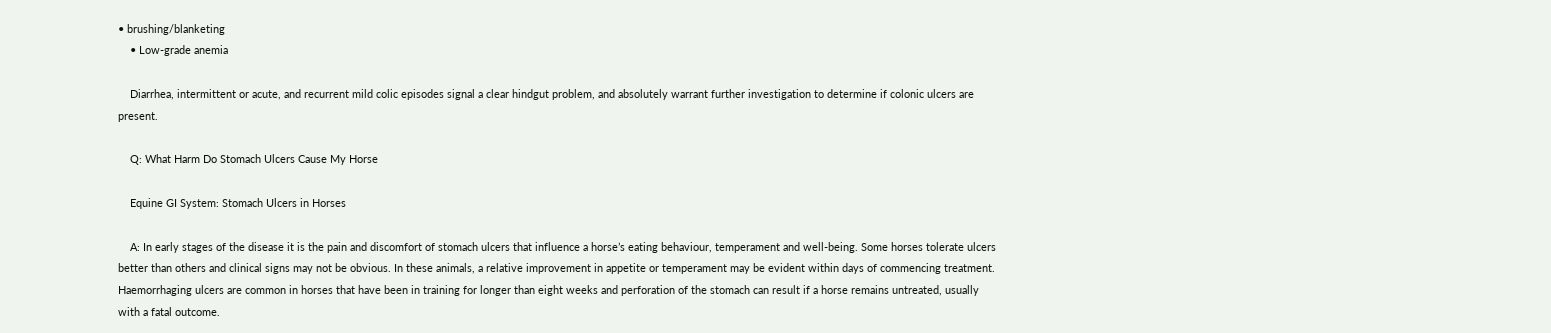• brushing/blanketing
    • Low-grade anemia

    Diarrhea, intermittent or acute, and recurrent mild colic episodes signal a clear hindgut problem, and absolutely warrant further investigation to determine if colonic ulcers are present.

    Q: What Harm Do Stomach Ulcers Cause My Horse

    Equine GI System: Stomach Ulcers in Horses

    A: In early stages of the disease it is the pain and discomfort of stomach ulcers that influence a horse’s eating behaviour, temperament and well-being. Some horses tolerate ulcers better than others and clinical signs may not be obvious. In these animals, a relative improvement in appetite or temperament may be evident within days of commencing treatment. Haemorrhaging ulcers are common in horses that have been in training for longer than eight weeks and perforation of the stomach can result if a horse remains untreated, usually with a fatal outcome.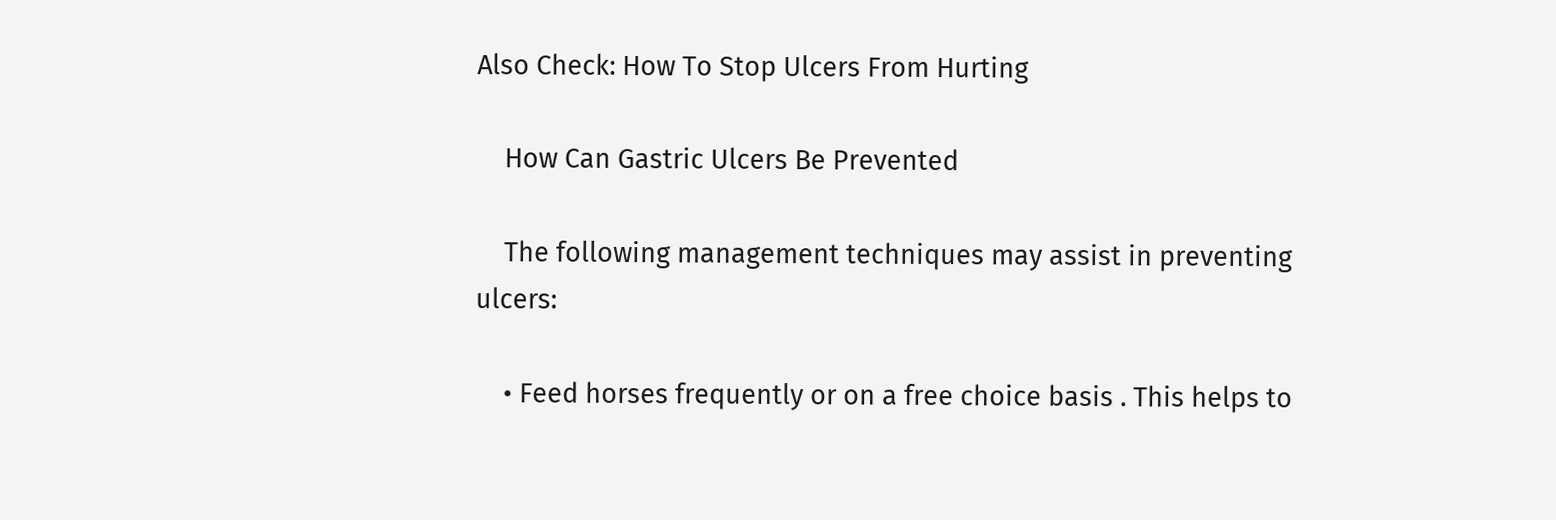Also Check: How To Stop Ulcers From Hurting

    How Can Gastric Ulcers Be Prevented

    The following management techniques may assist in preventing ulcers:

    • Feed horses frequently or on a free choice basis . This helps to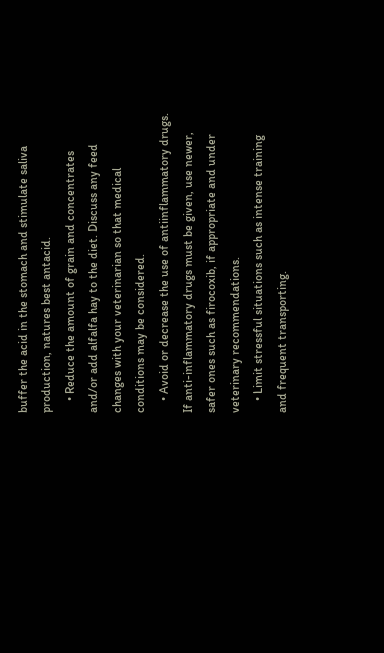buffer the acid in the stomach and stimulate saliva production, natures best antacid.
    • Reduce the amount of grain and concentrates and/or add alfalfa hay to the diet. Discuss any feed changes with your veterinarian so that medical conditions may be considered.
    • Avoid or decrease the use of antiinflammatory drugs. If anti-inflammatory drugs must be given, use newer, safer ones such as firocoxib, if appropriate and under veterinary recommendations.
    • Limit stressful situations such as intense training and frequent transporting.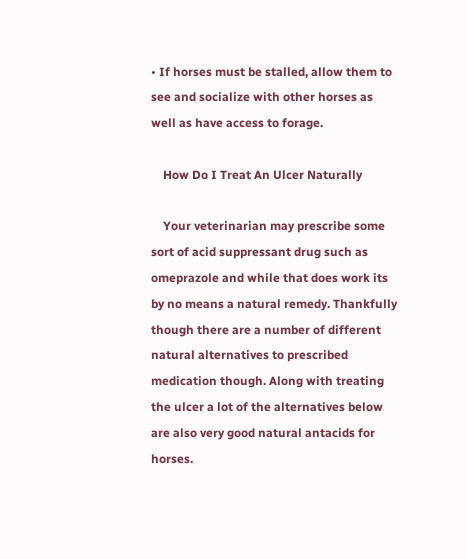• If horses must be stalled, allow them to see and socialize with other horses as well as have access to forage.

    How Do I Treat An Ulcer Naturally

    Your veterinarian may prescribe some sort of acid suppressant drug such as omeprazole and while that does work its by no means a natural remedy. Thankfully though there are a number of different natural alternatives to prescribed medication though. Along with treating the ulcer a lot of the alternatives below are also very good natural antacids for horses.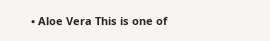• Aloe Vera This is one of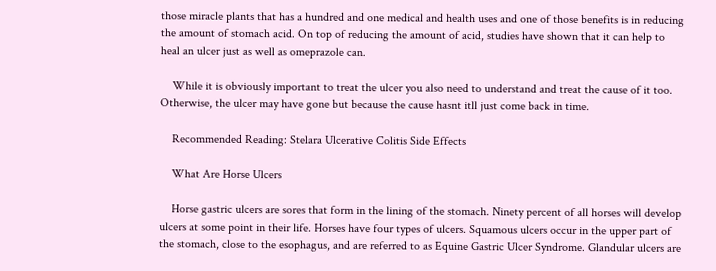those miracle plants that has a hundred and one medical and health uses and one of those benefits is in reducing the amount of stomach acid. On top of reducing the amount of acid, studies have shown that it can help to heal an ulcer just as well as omeprazole can.

    While it is obviously important to treat the ulcer you also need to understand and treat the cause of it too. Otherwise, the ulcer may have gone but because the cause hasnt itll just come back in time.

    Recommended Reading: Stelara Ulcerative Colitis Side Effects

    What Are Horse Ulcers

    Horse gastric ulcers are sores that form in the lining of the stomach. Ninety percent of all horses will develop ulcers at some point in their life. Horses have four types of ulcers. Squamous ulcers occur in the upper part of the stomach, close to the esophagus, and are referred to as Equine Gastric Ulcer Syndrome. Glandular ulcers are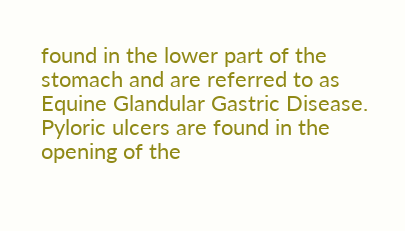found in the lower part of the stomach and are referred to as Equine Glandular Gastric Disease. Pyloric ulcers are found in the opening of the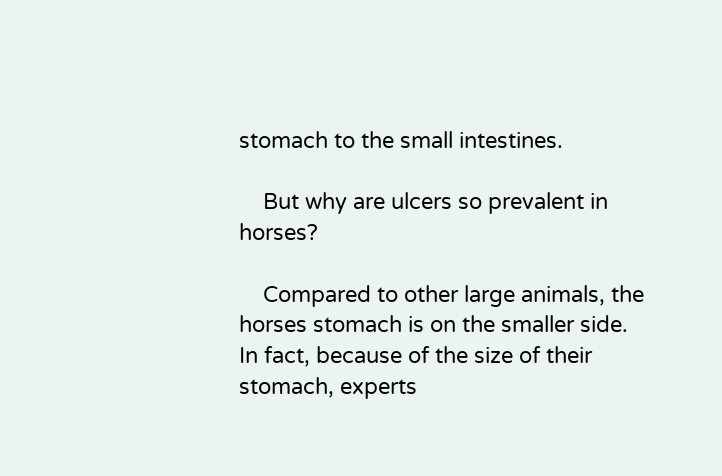stomach to the small intestines.

    But why are ulcers so prevalent in horses?

    Compared to other large animals, the horses stomach is on the smaller side. In fact, because of the size of their stomach, experts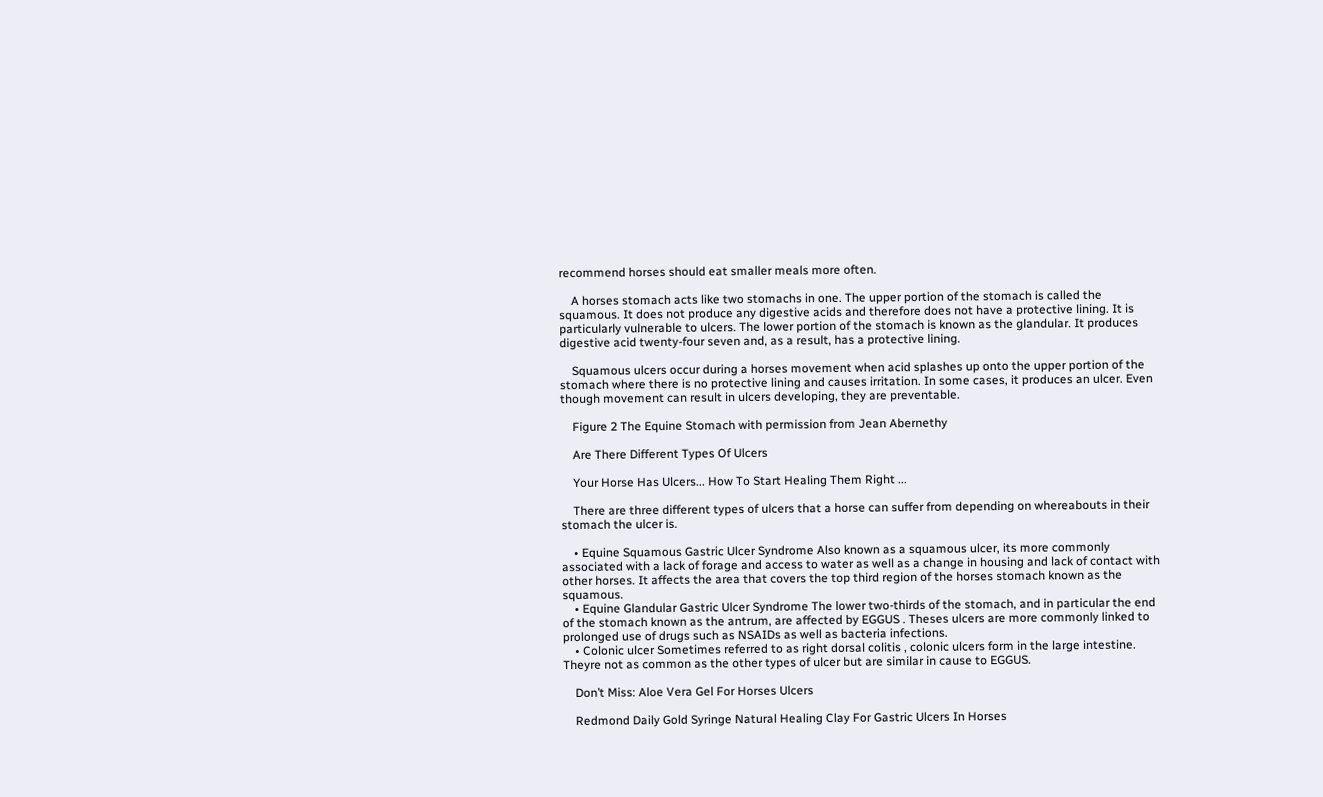recommend horses should eat smaller meals more often.

    A horses stomach acts like two stomachs in one. The upper portion of the stomach is called the squamous. It does not produce any digestive acids and therefore does not have a protective lining. It is particularly vulnerable to ulcers. The lower portion of the stomach is known as the glandular. It produces digestive acid twenty-four seven and, as a result, has a protective lining.

    Squamous ulcers occur during a horses movement when acid splashes up onto the upper portion of the stomach where there is no protective lining and causes irritation. In some cases, it produces an ulcer. Even though movement can result in ulcers developing, they are preventable.

    Figure 2 The Equine Stomach with permission from Jean Abernethy

    Are There Different Types Of Ulcers

    Your Horse Has Ulcers... How To Start Healing Them Right ...

    There are three different types of ulcers that a horse can suffer from depending on whereabouts in their stomach the ulcer is.

    • Equine Squamous Gastric Ulcer Syndrome Also known as a squamous ulcer, its more commonly associated with a lack of forage and access to water as well as a change in housing and lack of contact with other horses. It affects the area that covers the top third region of the horses stomach known as the squamous.
    • Equine Glandular Gastric Ulcer Syndrome The lower two-thirds of the stomach, and in particular the end of the stomach known as the antrum, are affected by EGGUS . Theses ulcers are more commonly linked to prolonged use of drugs such as NSAIDs as well as bacteria infections.
    • Colonic ulcer Sometimes referred to as right dorsal colitis , colonic ulcers form in the large intestine. Theyre not as common as the other types of ulcer but are similar in cause to EGGUS.

    Don’t Miss: Aloe Vera Gel For Horses Ulcers

    Redmond Daily Gold Syringe Natural Healing Clay For Gastric Ulcers In Horses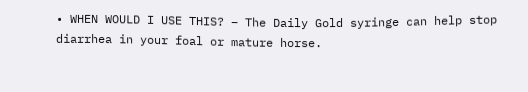• WHEN WOULD I USE THIS? – The Daily Gold syringe can help stop diarrhea in your foal or mature horse.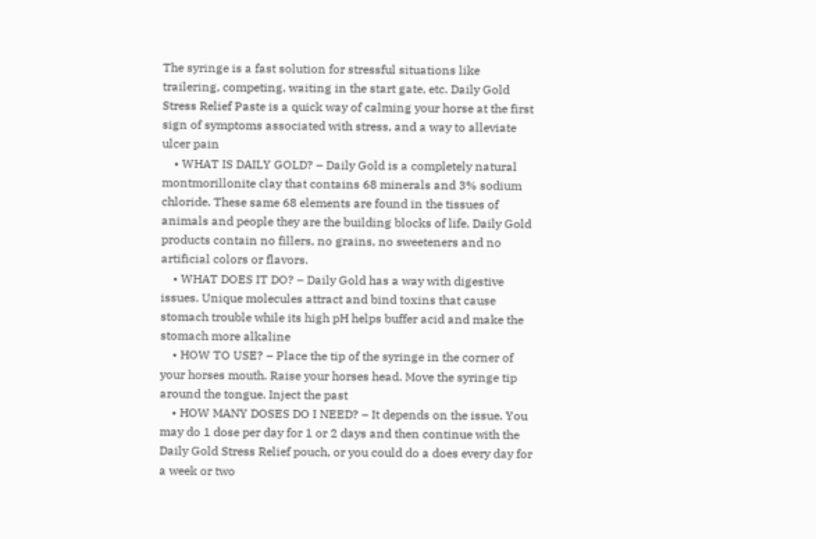The syringe is a fast solution for stressful situations like trailering, competing, waiting in the start gate, etc. Daily Gold Stress Relief Paste is a quick way of calming your horse at the first sign of symptoms associated with stress, and a way to alleviate ulcer pain
    • WHAT IS DAILY GOLD? – Daily Gold is a completely natural montmorillonite clay that contains 68 minerals and 3% sodium chloride. These same 68 elements are found in the tissues of animals and people they are the building blocks of life. Daily Gold products contain no fillers, no grains, no sweeteners and no artificial colors or flavors.
    • WHAT DOES IT DO? – Daily Gold has a way with digestive issues. Unique molecules attract and bind toxins that cause stomach trouble while its high pH helps buffer acid and make the stomach more alkaline
    • HOW TO USE? – Place the tip of the syringe in the corner of your horses mouth. Raise your horses head. Move the syringe tip around the tongue. Inject the past
    • HOW MANY DOSES DO I NEED? – It depends on the issue. You may do 1 dose per day for 1 or 2 days and then continue with the Daily Gold Stress Relief pouch, or you could do a does every day for a week or two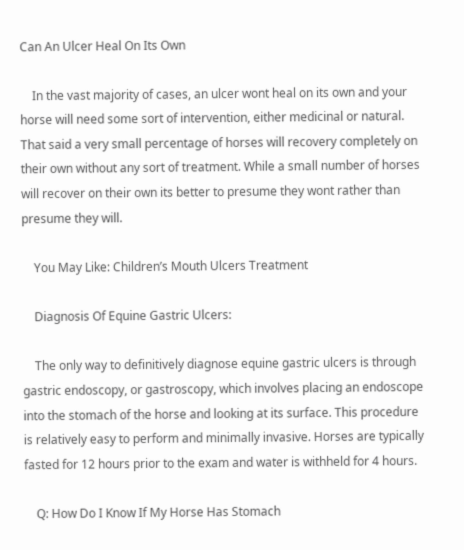Can An Ulcer Heal On Its Own

    In the vast majority of cases, an ulcer wont heal on its own and your horse will need some sort of intervention, either medicinal or natural. That said a very small percentage of horses will recovery completely on their own without any sort of treatment. While a small number of horses will recover on their own its better to presume they wont rather than presume they will.

    You May Like: Children’s Mouth Ulcers Treatment

    Diagnosis Of Equine Gastric Ulcers:

    The only way to definitively diagnose equine gastric ulcers is through gastric endoscopy, or gastroscopy, which involves placing an endoscope into the stomach of the horse and looking at its surface. This procedure is relatively easy to perform and minimally invasive. Horses are typically fasted for 12 hours prior to the exam and water is withheld for 4 hours.

    Q: How Do I Know If My Horse Has Stomach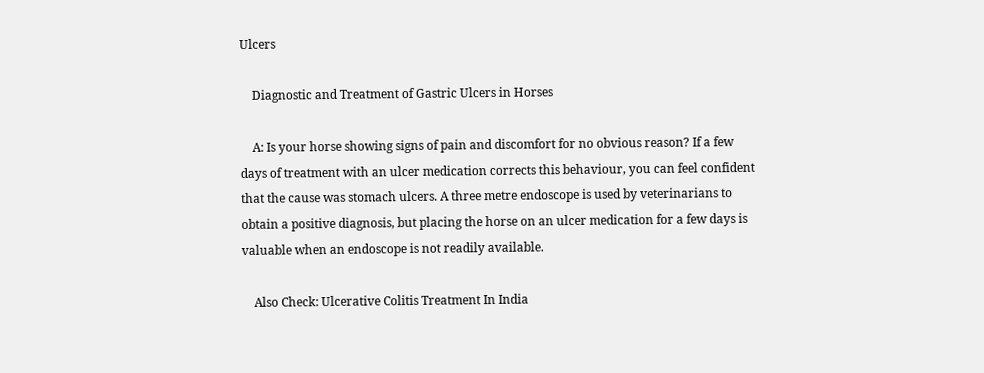Ulcers

    Diagnostic and Treatment of Gastric Ulcers in Horses

    A: Is your horse showing signs of pain and discomfort for no obvious reason? If a few days of treatment with an ulcer medication corrects this behaviour, you can feel confident that the cause was stomach ulcers. A three metre endoscope is used by veterinarians to obtain a positive diagnosis, but placing the horse on an ulcer medication for a few days is valuable when an endoscope is not readily available.

    Also Check: Ulcerative Colitis Treatment In India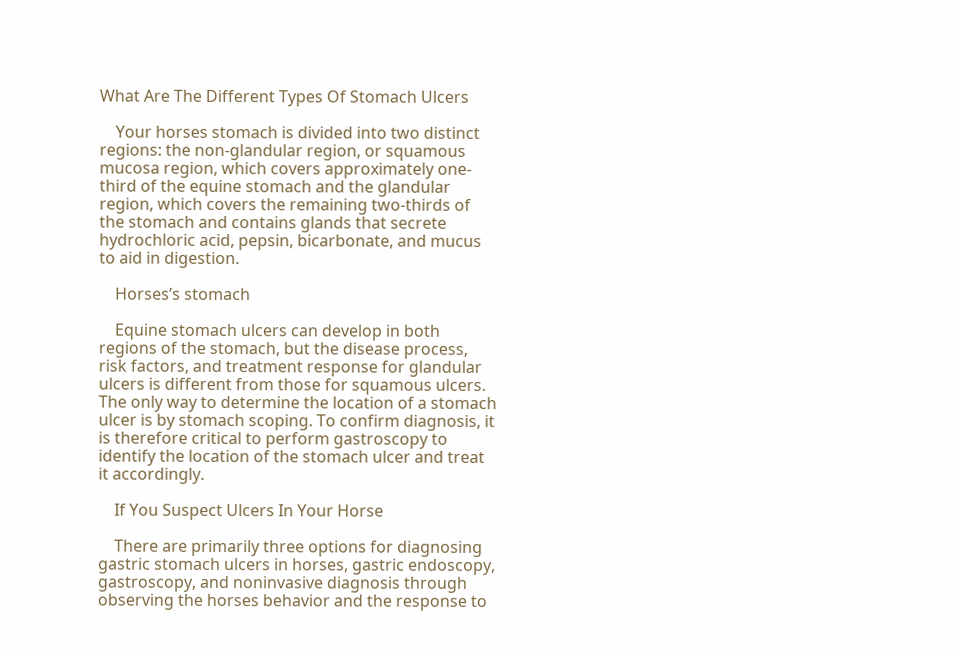What Are The Different Types Of Stomach Ulcers

    Your horses stomach is divided into two distinct regions: the non-glandular region, or squamous mucosa region, which covers approximately one-third of the equine stomach and the glandular region, which covers the remaining two-thirds of the stomach and contains glands that secrete hydrochloric acid, pepsin, bicarbonate, and mucus to aid in digestion.

    Horses’s stomach

    Equine stomach ulcers can develop in both regions of the stomach, but the disease process, risk factors, and treatment response for glandular ulcers is different from those for squamous ulcers. The only way to determine the location of a stomach ulcer is by stomach scoping. To confirm diagnosis, it is therefore critical to perform gastroscopy to identify the location of the stomach ulcer and treat it accordingly.

    If You Suspect Ulcers In Your Horse

    There are primarily three options for diagnosing gastric stomach ulcers in horses, gastric endoscopy, gastroscopy, and noninvasive diagnosis through observing the horses behavior and the response to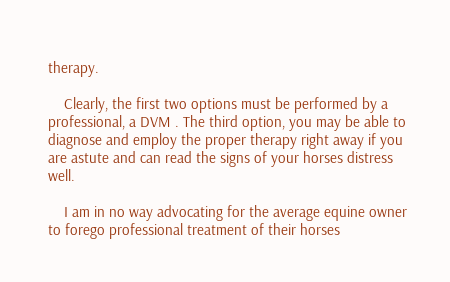therapy.

    Clearly, the first two options must be performed by a professional, a DVM . The third option, you may be able to diagnose and employ the proper therapy right away if you are astute and can read the signs of your horses distress well.

    I am in no way advocating for the average equine owner to forego professional treatment of their horses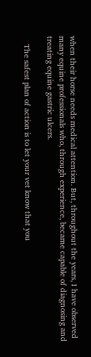when their horse needs medical attention. But, throughout the years, I have observed many equine professionals who, through experience, became capable of diagnosing and treating equine gastric ulcers.

    The safest plan of action is to let your vet know that you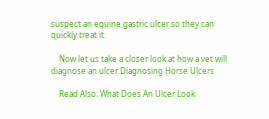suspect an equine gastric ulcer so they can quickly treat it.

    Now let us take a closer look at how a vet will diagnose an ulcer.Diagnosing Horse Ulcers

    Read Also: What Does An Ulcer Look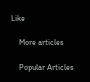Like

    More articles

    Popular Articles